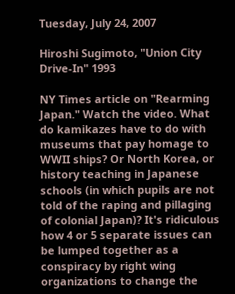Tuesday, July 24, 2007

Hiroshi Sugimoto, "Union City Drive-In" 1993

NY Times article on "Rearming Japan." Watch the video. What do kamikazes have to do with museums that pay homage to WWII ships? Or North Korea, or history teaching in Japanese schools (in which pupils are not told of the raping and pillaging of colonial Japan)? It's ridiculous how 4 or 5 separate issues can be lumped together as a conspiracy by right wing organizations to change the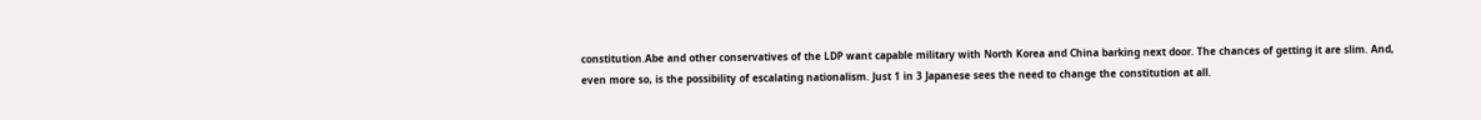constitution.Abe and other conservatives of the LDP want capable military with North Korea and China barking next door. The chances of getting it are slim. And, even more so, is the possibility of escalating nationalism. Just 1 in 3 Japanese sees the need to change the constitution at all.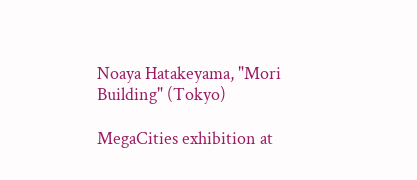Noaya Hatakeyama, "Mori Building" (Tokyo)

MegaCities exhibition at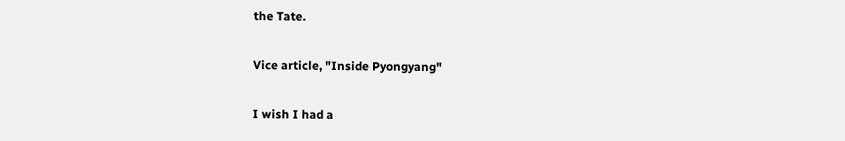the Tate.

Vice article, "Inside Pyongyang"

I wish I had a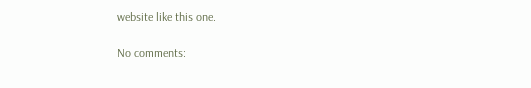website like this one.

No comments: